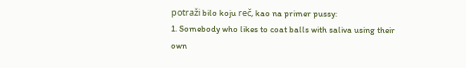potraži bilo koju reč, kao na primer pussy:
1. Somebody who likes to coat balls with saliva using their own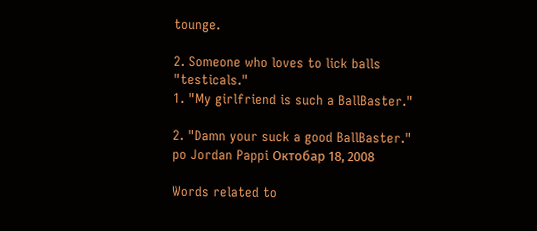tounge.

2. Someone who loves to lick balls "testicals."
1. "My girlfriend is such a BallBaster."

2. "Damn your suck a good BallBaster."
po Jordan Pappi Октобар 18, 2008

Words related to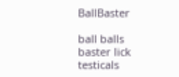BallBaster

ball balls baster lick testicals